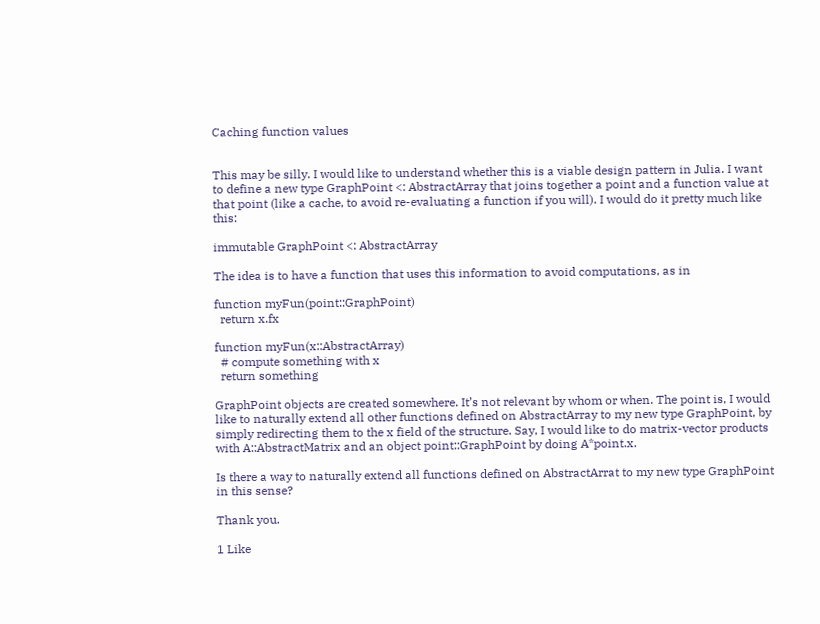Caching function values


This may be silly. I would like to understand whether this is a viable design pattern in Julia. I want to define a new type GraphPoint <: AbstractArray that joins together a point and a function value at that point (like a cache, to avoid re-evaluating a function if you will). I would do it pretty much like this:

immutable GraphPoint <: AbstractArray

The idea is to have a function that uses this information to avoid computations, as in

function myFun(point::GraphPoint)
  return x.fx

function myFun(x::AbstractArray)
  # compute something with x
  return something

GraphPoint objects are created somewhere. It’s not relevant by whom or when. The point is, I would like to naturally extend all other functions defined on AbstractArray to my new type GraphPoint, by simply redirecting them to the x field of the structure. Say, I would like to do matrix-vector products with A::AbstractMatrix and an object point::GraphPoint by doing A*point.x.

Is there a way to naturally extend all functions defined on AbstractArrat to my new type GraphPoint in this sense?

Thank you.

1 Like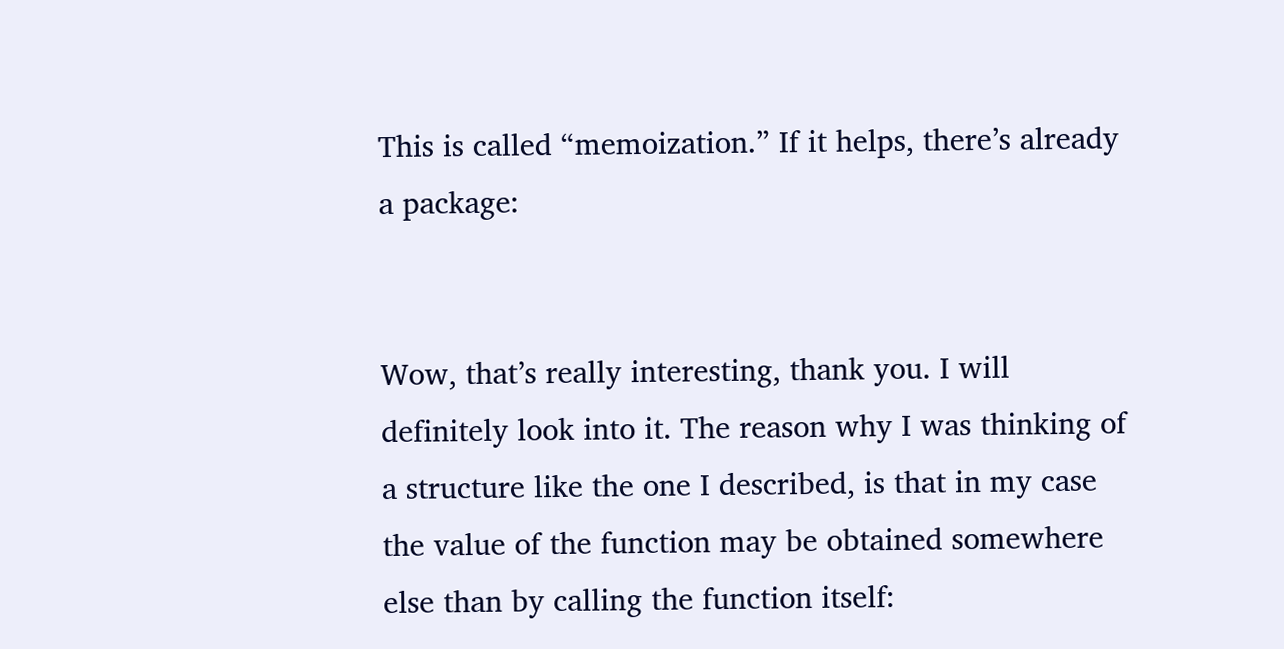This is called “memoization.” If it helps, there’s already a package:


Wow, that’s really interesting, thank you. I will definitely look into it. The reason why I was thinking of a structure like the one I described, is that in my case the value of the function may be obtained somewhere else than by calling the function itself: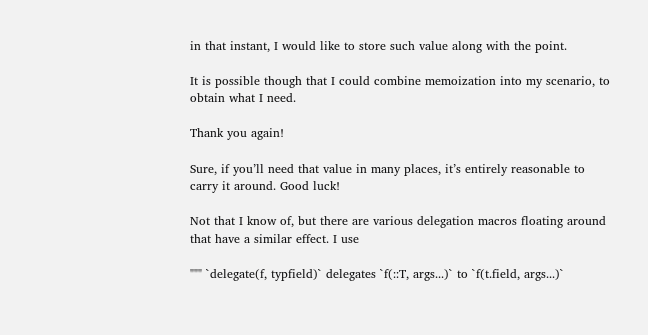in that instant, I would like to store such value along with the point.

It is possible though that I could combine memoization into my scenario, to obtain what I need.

Thank you again!

Sure, if you’ll need that value in many places, it’s entirely reasonable to carry it around. Good luck!

Not that I know of, but there are various delegation macros floating around that have a similar effect. I use

""" `delegate(f, typfield)` delegates `f(::T, args...)` to `f(t.field, args...)`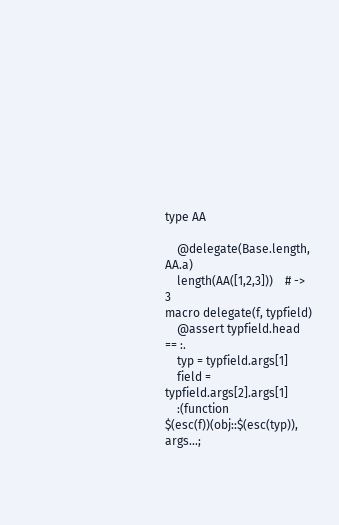type AA

    @delegate(Base.length, AA.a)
    length(AA([1,2,3]))    # -> 3
macro delegate(f, typfield)
    @assert typfield.head == :.
    typ = typfield.args[1]
    field = typfield.args[2].args[1]
    :(function $(esc(f))(obj::$(esc(typ)), args...;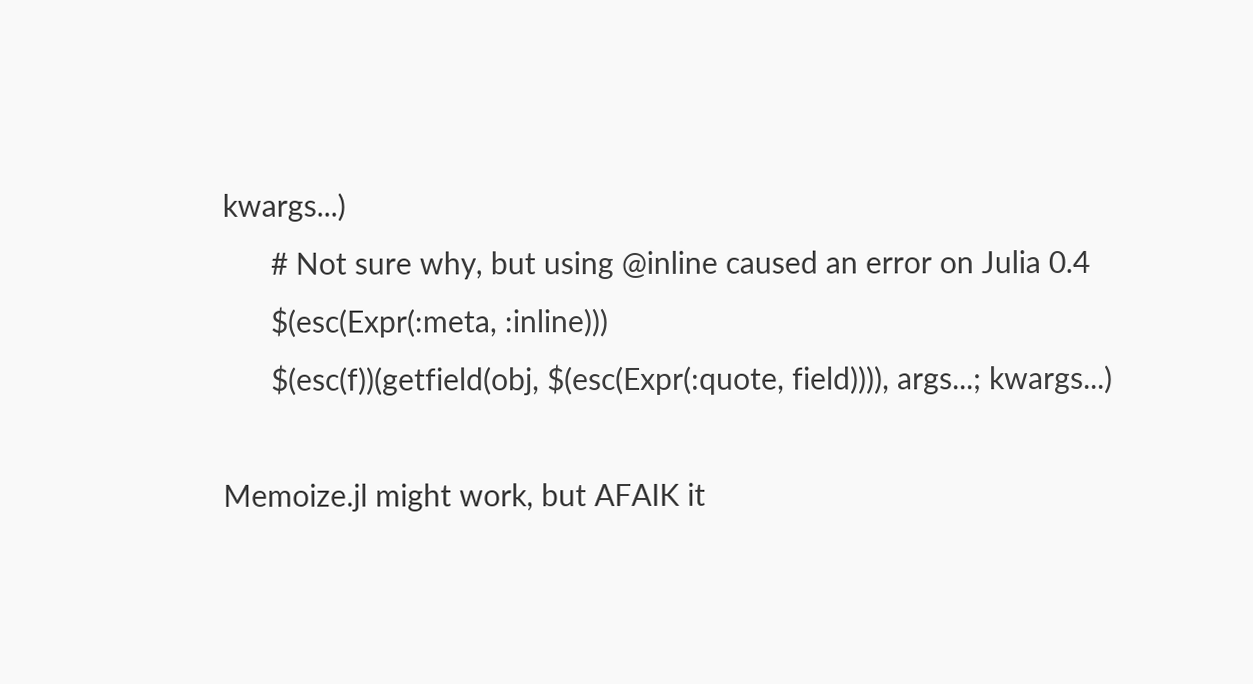kwargs...)
      # Not sure why, but using @inline caused an error on Julia 0.4
      $(esc(Expr(:meta, :inline)))
      $(esc(f))(getfield(obj, $(esc(Expr(:quote, field)))), args...; kwargs...)

Memoize.jl might work, but AFAIK it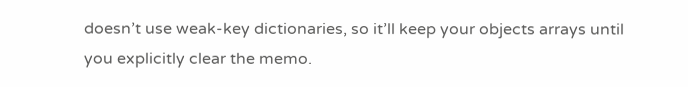doesn’t use weak-key dictionaries, so it’ll keep your objects arrays until you explicitly clear the memo.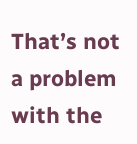That’s not a problem with the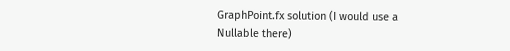GraphPoint.fx solution (I would use a Nullable there)